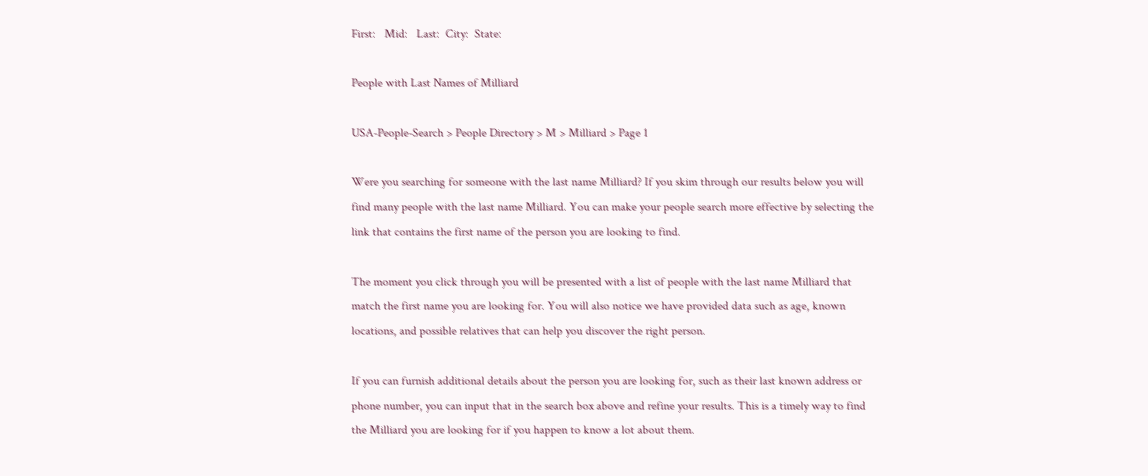First:   Mid:   Last:  City:  State:

People with Last Names of Milliard

USA-People-Search > People Directory > M > Milliard > Page 1

Were you searching for someone with the last name Milliard? If you skim through our results below you will find many people with the last name Milliard. You can make your people search more effective by selecting the link that contains the first name of the person you are looking to find.

The moment you click through you will be presented with a list of people with the last name Milliard that match the first name you are looking for. You will also notice we have provided data such as age, known locations, and possible relatives that can help you discover the right person.

If you can furnish additional details about the person you are looking for, such as their last known address or phone number, you can input that in the search box above and refine your results. This is a timely way to find the Milliard you are looking for if you happen to know a lot about them.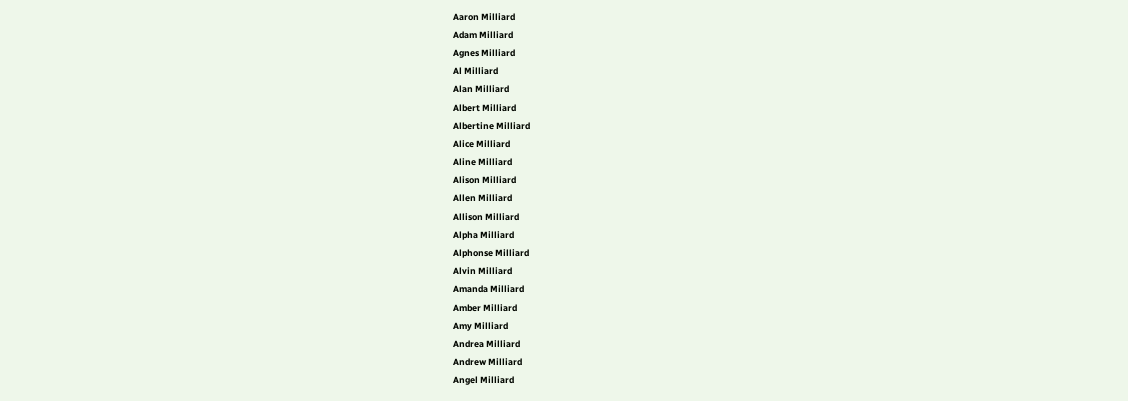Aaron Milliard
Adam Milliard
Agnes Milliard
Al Milliard
Alan Milliard
Albert Milliard
Albertine Milliard
Alice Milliard
Aline Milliard
Alison Milliard
Allen Milliard
Allison Milliard
Alpha Milliard
Alphonse Milliard
Alvin Milliard
Amanda Milliard
Amber Milliard
Amy Milliard
Andrea Milliard
Andrew Milliard
Angel Milliard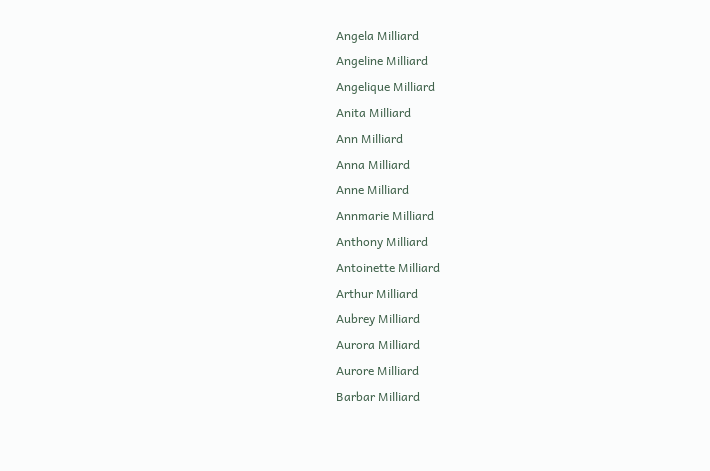Angela Milliard
Angeline Milliard
Angelique Milliard
Anita Milliard
Ann Milliard
Anna Milliard
Anne Milliard
Annmarie Milliard
Anthony Milliard
Antoinette Milliard
Arthur Milliard
Aubrey Milliard
Aurora Milliard
Aurore Milliard
Barbar Milliard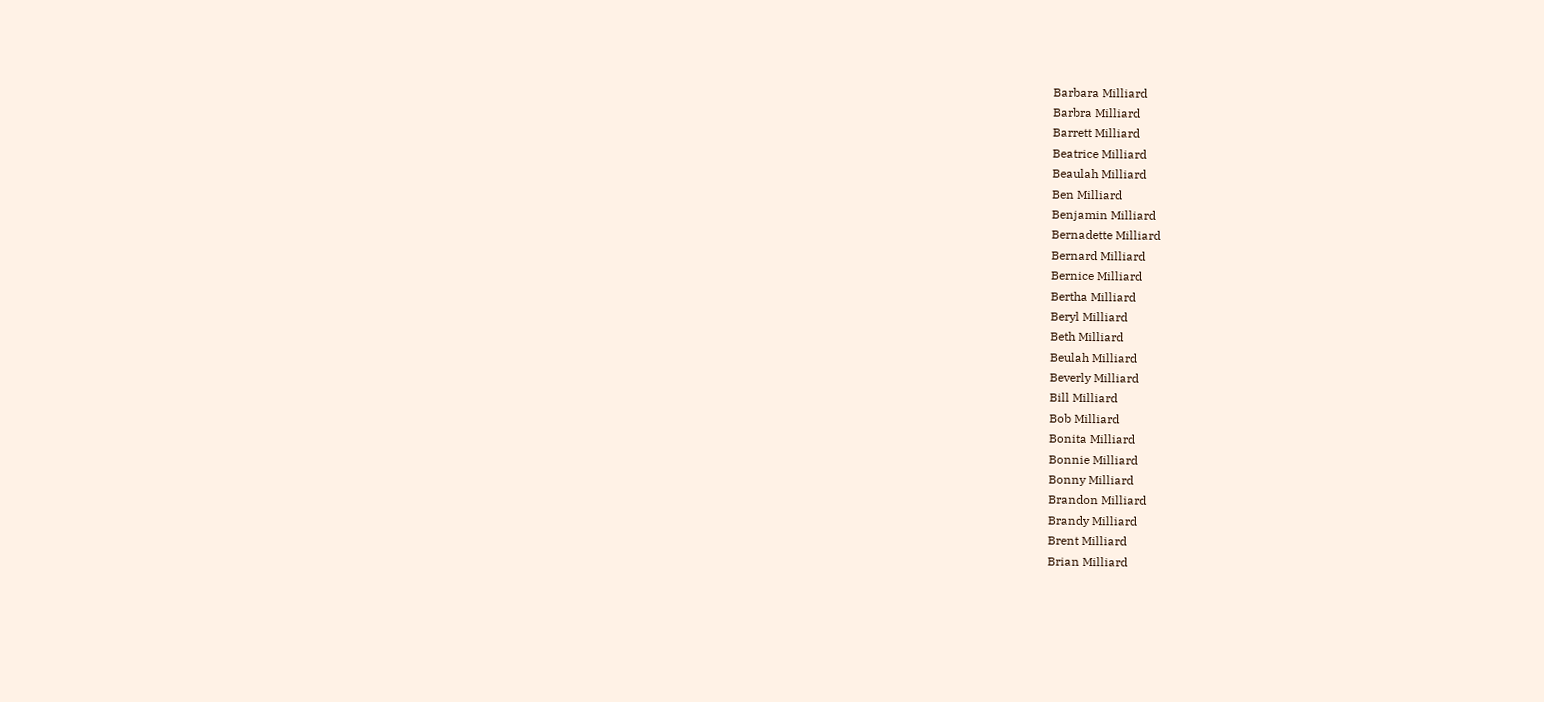Barbara Milliard
Barbra Milliard
Barrett Milliard
Beatrice Milliard
Beaulah Milliard
Ben Milliard
Benjamin Milliard
Bernadette Milliard
Bernard Milliard
Bernice Milliard
Bertha Milliard
Beryl Milliard
Beth Milliard
Beulah Milliard
Beverly Milliard
Bill Milliard
Bob Milliard
Bonita Milliard
Bonnie Milliard
Bonny Milliard
Brandon Milliard
Brandy Milliard
Brent Milliard
Brian Milliard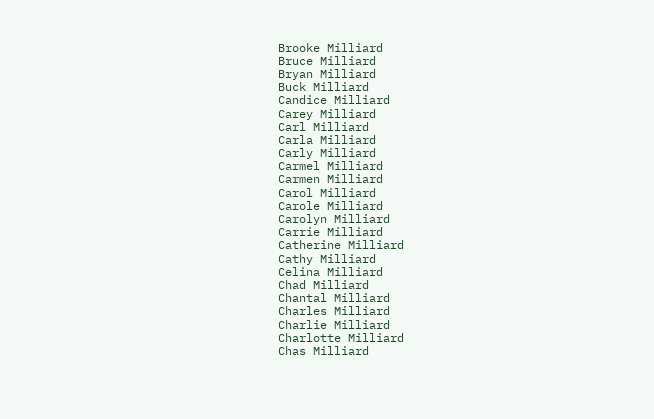Brooke Milliard
Bruce Milliard
Bryan Milliard
Buck Milliard
Candice Milliard
Carey Milliard
Carl Milliard
Carla Milliard
Carly Milliard
Carmel Milliard
Carmen Milliard
Carol Milliard
Carole Milliard
Carolyn Milliard
Carrie Milliard
Catherine Milliard
Cathy Milliard
Celina Milliard
Chad Milliard
Chantal Milliard
Charles Milliard
Charlie Milliard
Charlotte Milliard
Chas Milliard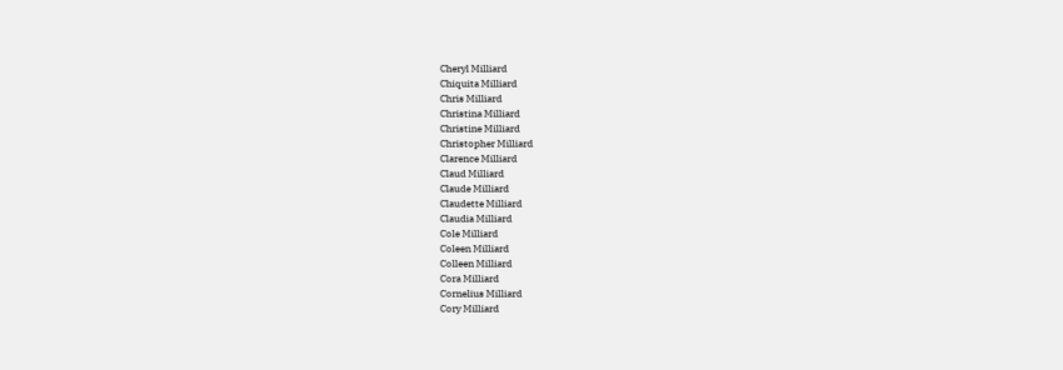Cheryl Milliard
Chiquita Milliard
Chris Milliard
Christina Milliard
Christine Milliard
Christopher Milliard
Clarence Milliard
Claud Milliard
Claude Milliard
Claudette Milliard
Claudia Milliard
Cole Milliard
Coleen Milliard
Colleen Milliard
Cora Milliard
Cornelius Milliard
Cory Milliard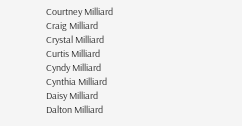Courtney Milliard
Craig Milliard
Crystal Milliard
Curtis Milliard
Cyndy Milliard
Cynthia Milliard
Daisy Milliard
Dalton Milliard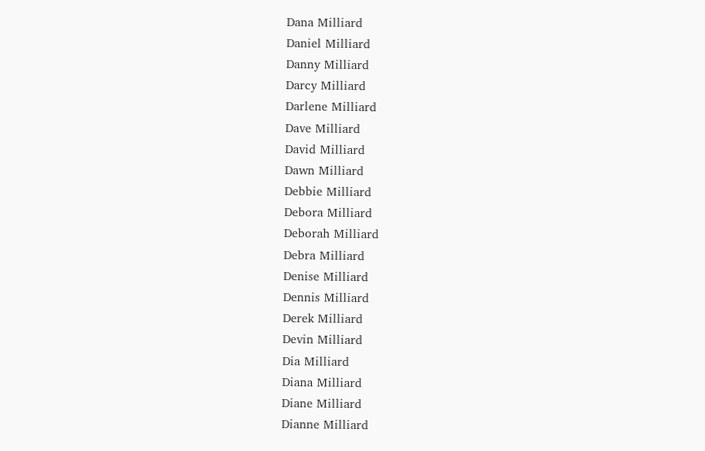Dana Milliard
Daniel Milliard
Danny Milliard
Darcy Milliard
Darlene Milliard
Dave Milliard
David Milliard
Dawn Milliard
Debbie Milliard
Debora Milliard
Deborah Milliard
Debra Milliard
Denise Milliard
Dennis Milliard
Derek Milliard
Devin Milliard
Dia Milliard
Diana Milliard
Diane Milliard
Dianne Milliard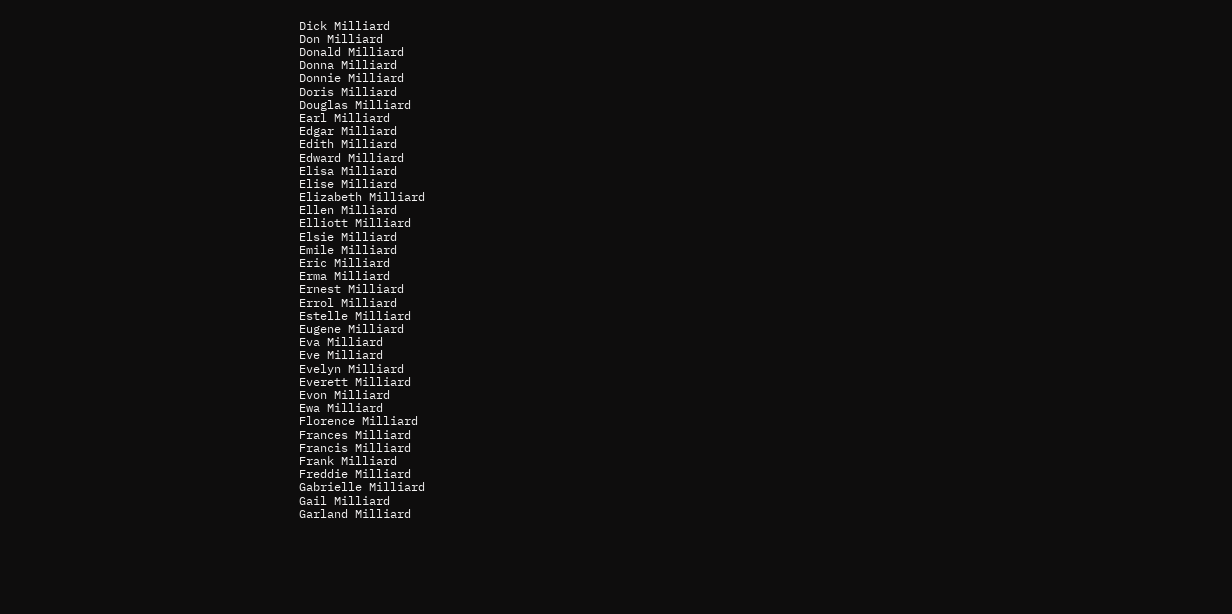Dick Milliard
Don Milliard
Donald Milliard
Donna Milliard
Donnie Milliard
Doris Milliard
Douglas Milliard
Earl Milliard
Edgar Milliard
Edith Milliard
Edward Milliard
Elisa Milliard
Elise Milliard
Elizabeth Milliard
Ellen Milliard
Elliott Milliard
Elsie Milliard
Emile Milliard
Eric Milliard
Erma Milliard
Ernest Milliard
Errol Milliard
Estelle Milliard
Eugene Milliard
Eva Milliard
Eve Milliard
Evelyn Milliard
Everett Milliard
Evon Milliard
Ewa Milliard
Florence Milliard
Frances Milliard
Francis Milliard
Frank Milliard
Freddie Milliard
Gabrielle Milliard
Gail Milliard
Garland Milliard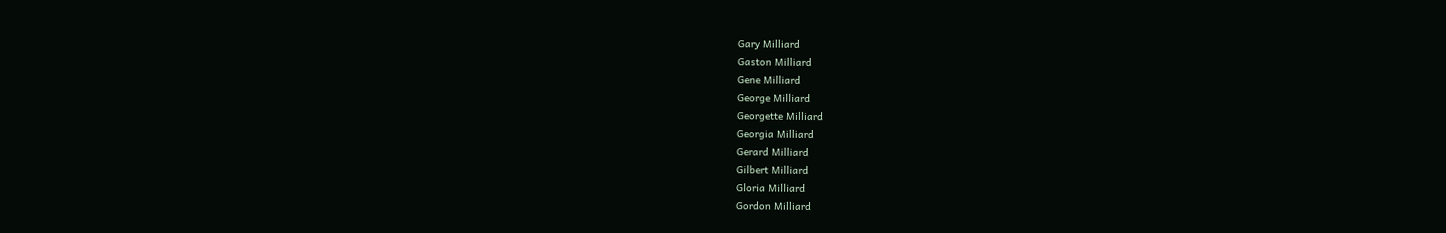Gary Milliard
Gaston Milliard
Gene Milliard
George Milliard
Georgette Milliard
Georgia Milliard
Gerard Milliard
Gilbert Milliard
Gloria Milliard
Gordon Milliard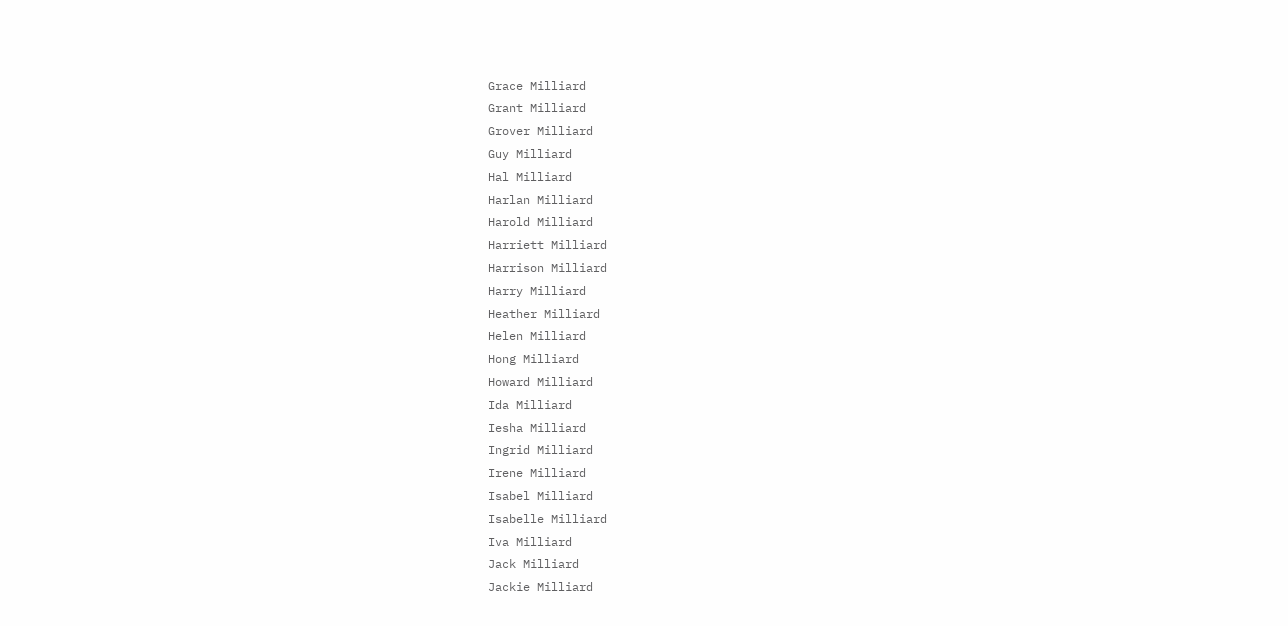Grace Milliard
Grant Milliard
Grover Milliard
Guy Milliard
Hal Milliard
Harlan Milliard
Harold Milliard
Harriett Milliard
Harrison Milliard
Harry Milliard
Heather Milliard
Helen Milliard
Hong Milliard
Howard Milliard
Ida Milliard
Iesha Milliard
Ingrid Milliard
Irene Milliard
Isabel Milliard
Isabelle Milliard
Iva Milliard
Jack Milliard
Jackie Milliard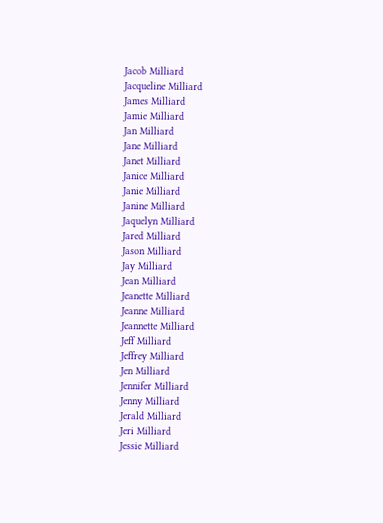Jacob Milliard
Jacqueline Milliard
James Milliard
Jamie Milliard
Jan Milliard
Jane Milliard
Janet Milliard
Janice Milliard
Janie Milliard
Janine Milliard
Jaquelyn Milliard
Jared Milliard
Jason Milliard
Jay Milliard
Jean Milliard
Jeanette Milliard
Jeanne Milliard
Jeannette Milliard
Jeff Milliard
Jeffrey Milliard
Jen Milliard
Jennifer Milliard
Jenny Milliard
Jerald Milliard
Jeri Milliard
Jessie Milliard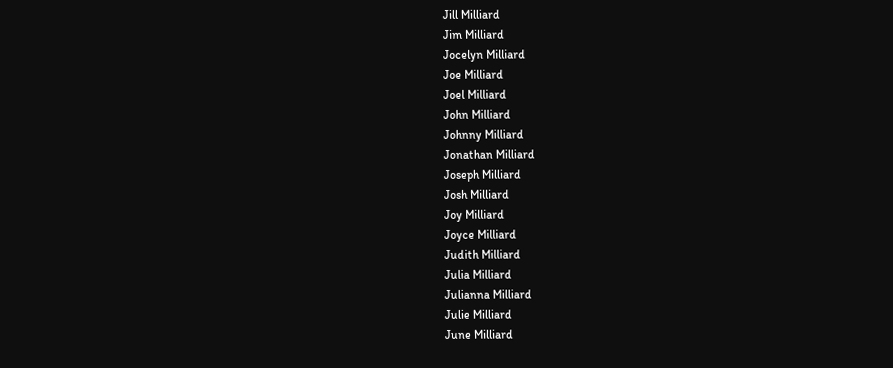Jill Milliard
Jim Milliard
Jocelyn Milliard
Joe Milliard
Joel Milliard
John Milliard
Johnny Milliard
Jonathan Milliard
Joseph Milliard
Josh Milliard
Joy Milliard
Joyce Milliard
Judith Milliard
Julia Milliard
Julianna Milliard
Julie Milliard
June Milliard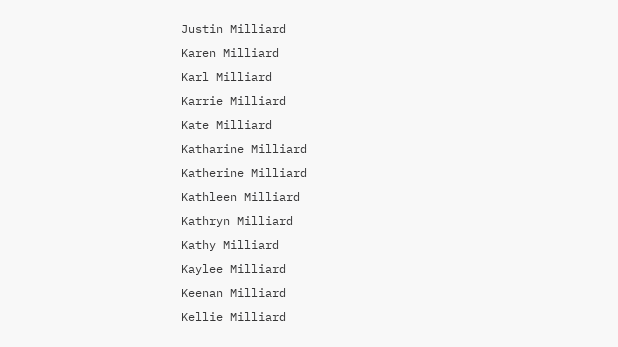Justin Milliard
Karen Milliard
Karl Milliard
Karrie Milliard
Kate Milliard
Katharine Milliard
Katherine Milliard
Kathleen Milliard
Kathryn Milliard
Kathy Milliard
Kaylee Milliard
Keenan Milliard
Kellie Milliard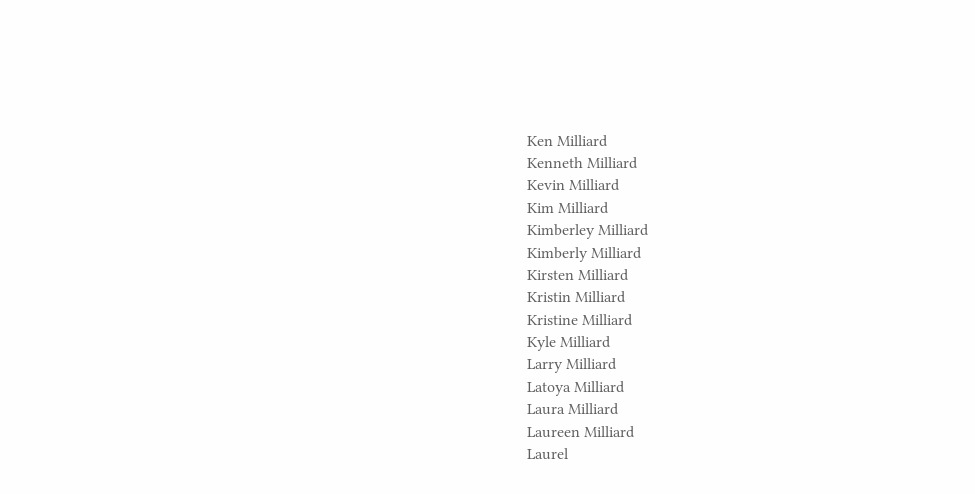Ken Milliard
Kenneth Milliard
Kevin Milliard
Kim Milliard
Kimberley Milliard
Kimberly Milliard
Kirsten Milliard
Kristin Milliard
Kristine Milliard
Kyle Milliard
Larry Milliard
Latoya Milliard
Laura Milliard
Laureen Milliard
Laurel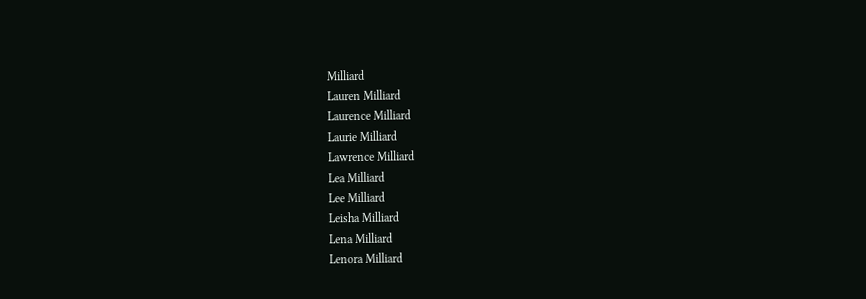Milliard
Lauren Milliard
Laurence Milliard
Laurie Milliard
Lawrence Milliard
Lea Milliard
Lee Milliard
Leisha Milliard
Lena Milliard
Lenora Milliard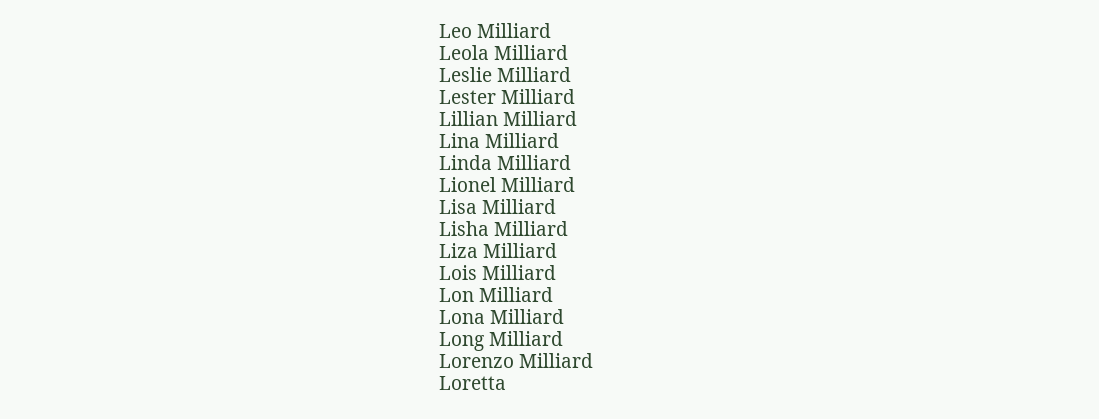Leo Milliard
Leola Milliard
Leslie Milliard
Lester Milliard
Lillian Milliard
Lina Milliard
Linda Milliard
Lionel Milliard
Lisa Milliard
Lisha Milliard
Liza Milliard
Lois Milliard
Lon Milliard
Lona Milliard
Long Milliard
Lorenzo Milliard
Loretta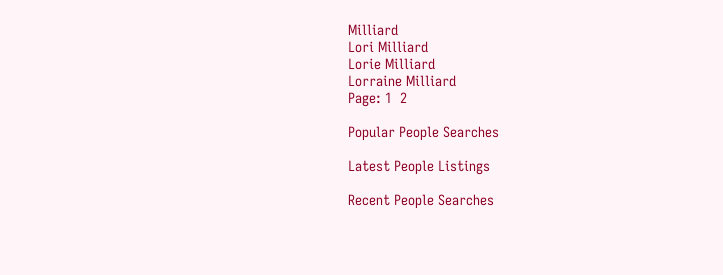Milliard
Lori Milliard
Lorie Milliard
Lorraine Milliard
Page: 1  2

Popular People Searches

Latest People Listings

Recent People Searches